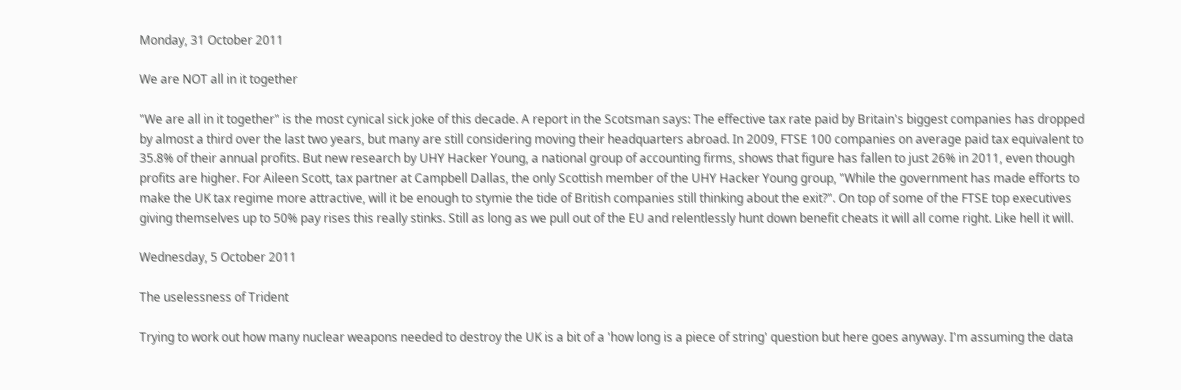Monday, 31 October 2011

We are NOT all in it together

"We are all in it together" is the most cynical sick joke of this decade. A report in the Scotsman says: The effective tax rate paid by Britain's biggest companies has dropped by almost a third over the last two years, but many are still considering moving their headquarters abroad. In 2009, FTSE 100 companies on average paid tax equivalent to 35.8% of their annual profits. But new research by UHY Hacker Young, a national group of accounting firms, shows that figure has fallen to just 26% in 2011, even though profits are higher. For Aileen Scott, tax partner at Campbell Dallas, the only Scottish member of the UHY Hacker Young group, "While the government has made efforts to make the UK tax regime more attractive, will it be enough to stymie the tide of British companies still thinking about the exit?". On top of some of the FTSE top executives giving themselves up to 50% pay rises this really stinks. Still as long as we pull out of the EU and relentlessly hunt down benefit cheats it will all come right. Like hell it will.

Wednesday, 5 October 2011

The uselessness of Trident

Trying to work out how many nuclear weapons needed to destroy the UK is a bit of a 'how long is a piece of string' question but here goes anyway. I'm assuming the data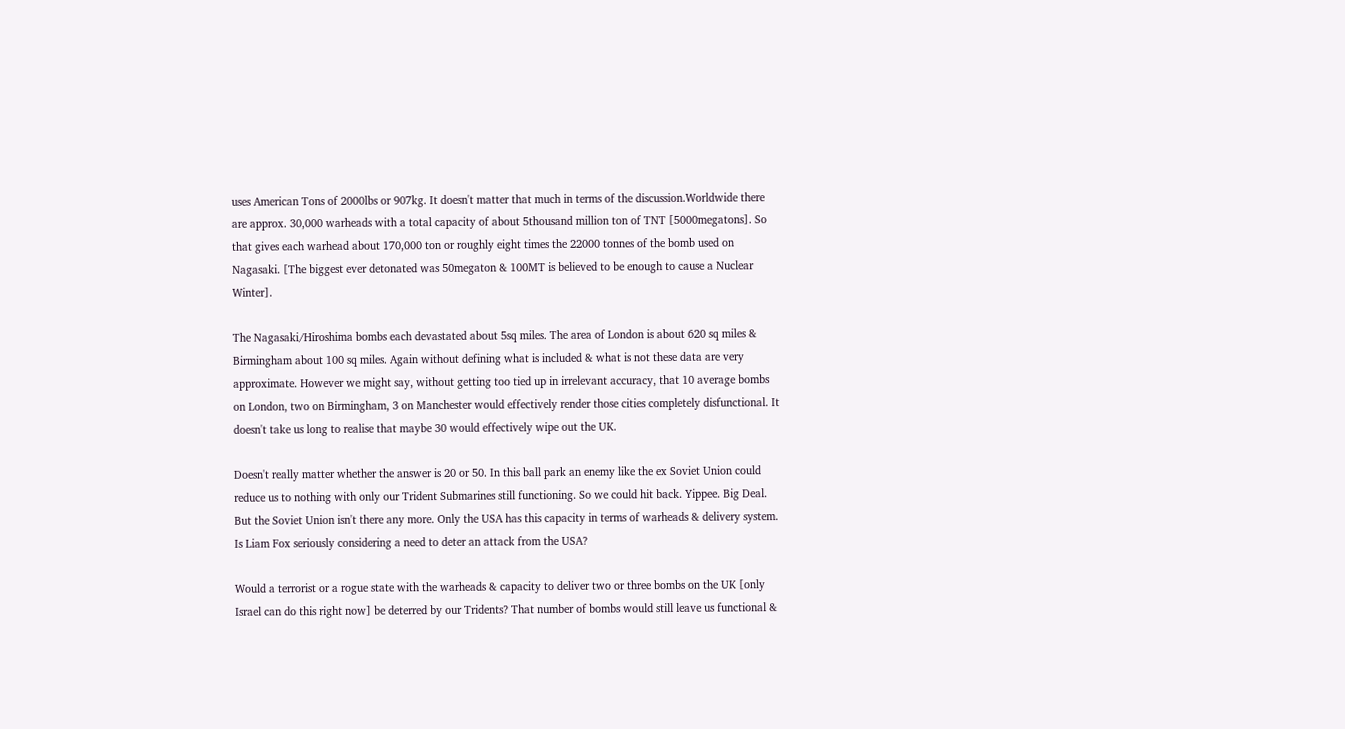uses American Tons of 2000lbs or 907kg. It doesn't matter that much in terms of the discussion.Worldwide there are approx. 30,000 warheads with a total capacity of about 5thousand million ton of TNT [5000megatons]. So that gives each warhead about 170,000 ton or roughly eight times the 22000 tonnes of the bomb used on Nagasaki. [The biggest ever detonated was 50megaton & 100MT is believed to be enough to cause a Nuclear Winter].

The Nagasaki/Hiroshima bombs each devastated about 5sq miles. The area of London is about 620 sq miles & Birmingham about 100 sq miles. Again without defining what is included & what is not these data are very approximate. However we might say, without getting too tied up in irrelevant accuracy, that 10 average bombs on London, two on Birmingham, 3 on Manchester would effectively render those cities completely disfunctional. It doesn't take us long to realise that maybe 30 would effectively wipe out the UK.

Doesn't really matter whether the answer is 20 or 50. In this ball park an enemy like the ex Soviet Union could reduce us to nothing with only our Trident Submarines still functioning. So we could hit back. Yippee. Big Deal. But the Soviet Union isn't there any more. Only the USA has this capacity in terms of warheads & delivery system. Is Liam Fox seriously considering a need to deter an attack from the USA?

Would a terrorist or a rogue state with the warheads & capacity to deliver two or three bombs on the UK [only Israel can do this right now] be deterred by our Tridents? That number of bombs would still leave us functional &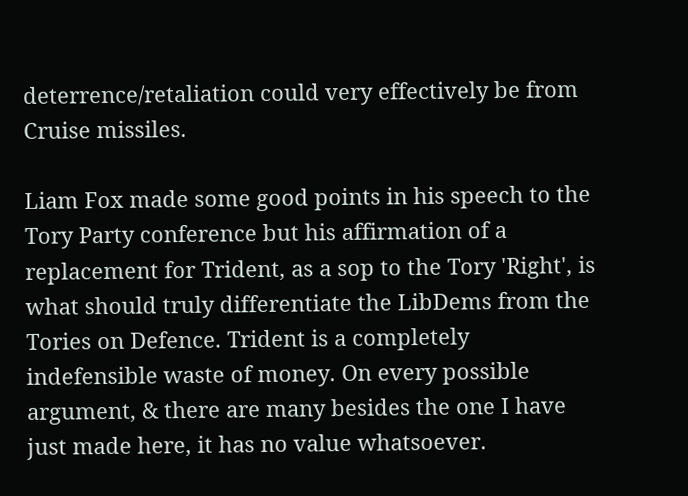deterrence/retaliation could very effectively be from Cruise missiles.

Liam Fox made some good points in his speech to the Tory Party conference but his affirmation of a replacement for Trident, as a sop to the Tory 'Right', is what should truly differentiate the LibDems from the Tories on Defence. Trident is a completely indefensible waste of money. On every possible argument, & there are many besides the one I have just made here, it has no value whatsoever.